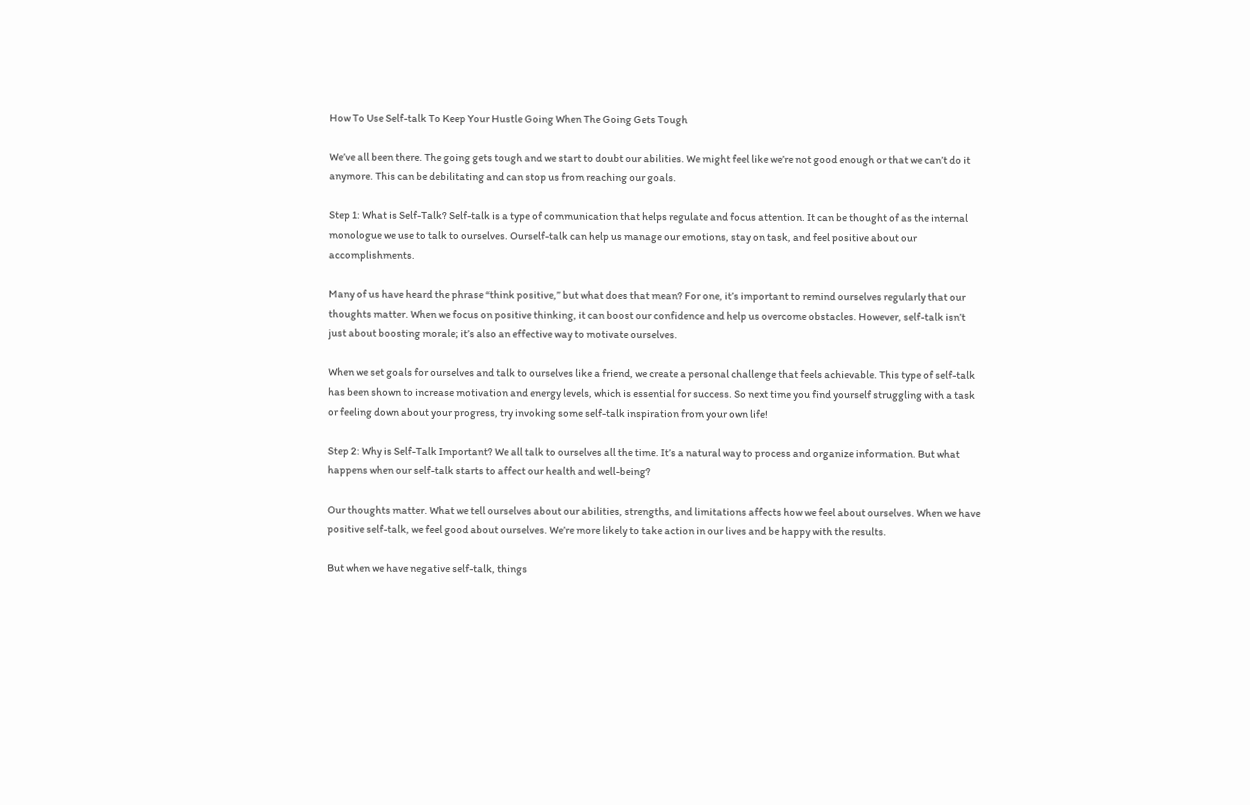How To Use Self-talk To Keep Your Hustle Going When The Going Gets Tough

We’ve all been there. The going gets tough and we start to doubt our abilities. We might feel like we’re not good enough or that we can’t do it anymore. This can be debilitating and can stop us from reaching our goals.

Step 1: What is Self-Talk? Self-talk is a type of communication that helps regulate and focus attention. It can be thought of as the internal monologue we use to talk to ourselves. Ourself-talk can help us manage our emotions, stay on task, and feel positive about our accomplishments.

Many of us have heard the phrase “think positive,” but what does that mean? For one, it’s important to remind ourselves regularly that our thoughts matter. When we focus on positive thinking, it can boost our confidence and help us overcome obstacles. However, self-talk isn’t just about boosting morale; it’s also an effective way to motivate ourselves.

When we set goals for ourselves and talk to ourselves like a friend, we create a personal challenge that feels achievable. This type of self-talk has been shown to increase motivation and energy levels, which is essential for success. So next time you find yourself struggling with a task or feeling down about your progress, try invoking some self-talk inspiration from your own life!

Step 2: Why is Self-Talk Important? We all talk to ourselves all the time. It’s a natural way to process and organize information. But what happens when our self-talk starts to affect our health and well-being?

Our thoughts matter. What we tell ourselves about our abilities, strengths, and limitations affects how we feel about ourselves. When we have positive self-talk, we feel good about ourselves. We’re more likely to take action in our lives and be happy with the results.

But when we have negative self-talk, things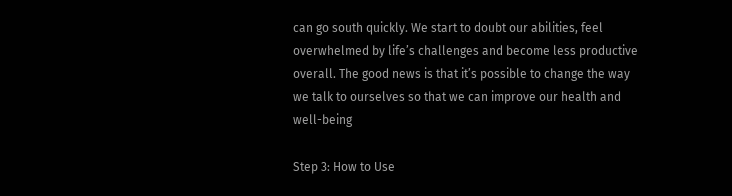can go south quickly. We start to doubt our abilities, feel overwhelmed by life’s challenges and become less productive overall. The good news is that it’s possible to change the way we talk to ourselves so that we can improve our health and well-being

Step 3: How to Use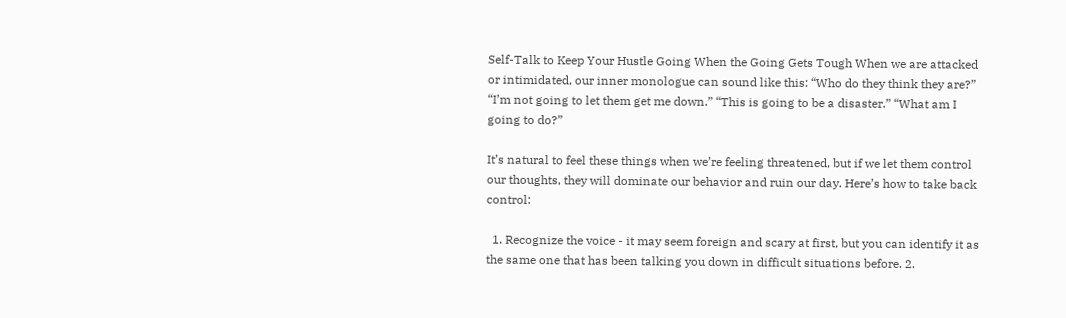Self-Talk to Keep Your Hustle Going When the Going Gets Tough When we are attacked or intimidated, our inner monologue can sound like this: “Who do they think they are?” “I’m not going to let them get me down.” “This is going to be a disaster.” “What am I going to do?”

It’s natural to feel these things when we’re feeling threatened, but if we let them control our thoughts, they will dominate our behavior and ruin our day. Here’s how to take back control:

  1. Recognize the voice - it may seem foreign and scary at first, but you can identify it as the same one that has been talking you down in difficult situations before. 2.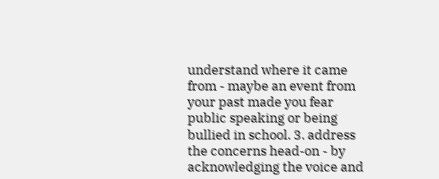understand where it came from - maybe an event from your past made you fear public speaking or being bullied in school. 3. address the concerns head-on - by acknowledging the voice and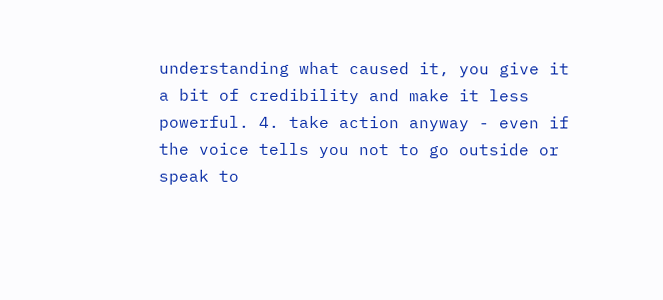understanding what caused it, you give it a bit of credibility and make it less powerful. 4. take action anyway - even if the voice tells you not to go outside or speak to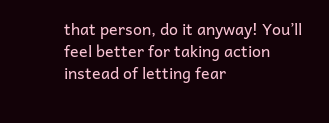that person, do it anyway! You’ll feel better for taking action instead of letting fear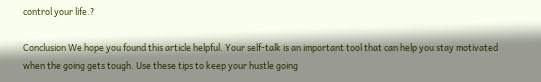control your life.?

Conclusion We hope you found this article helpful. Your self-talk is an important tool that can help you stay motivated when the going gets tough. Use these tips to keep your hustle going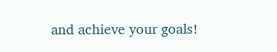and achieve your goals!